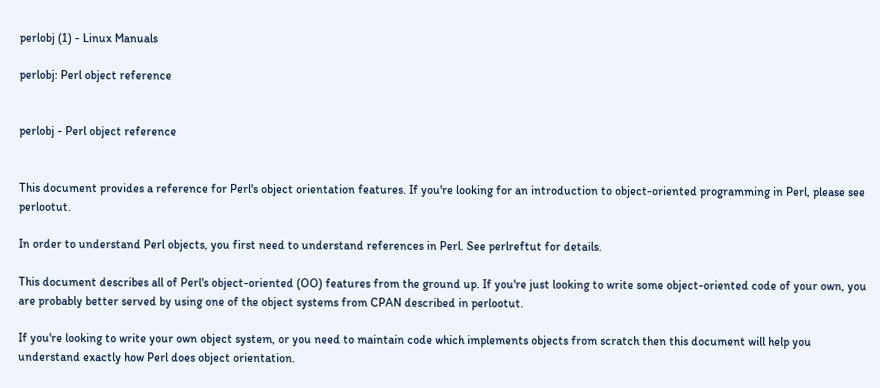perlobj (1) - Linux Manuals

perlobj: Perl object reference


perlobj - Perl object reference


This document provides a reference for Perl's object orientation features. If you're looking for an introduction to object-oriented programming in Perl, please see perlootut.

In order to understand Perl objects, you first need to understand references in Perl. See perlreftut for details.

This document describes all of Perl's object-oriented (OO) features from the ground up. If you're just looking to write some object-oriented code of your own, you are probably better served by using one of the object systems from CPAN described in perlootut.

If you're looking to write your own object system, or you need to maintain code which implements objects from scratch then this document will help you understand exactly how Perl does object orientation.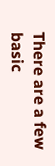There are a few basic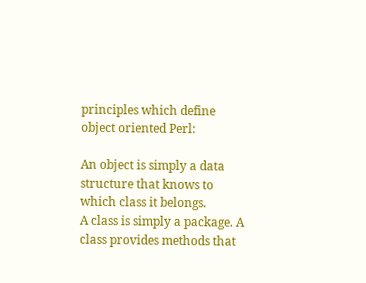principles which define object oriented Perl:

An object is simply a data structure that knows to which class it belongs.
A class is simply a package. A class provides methods that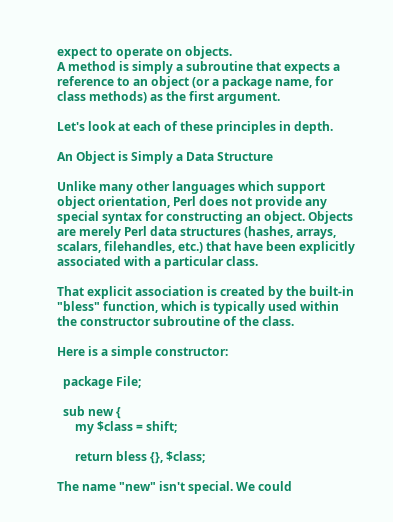expect to operate on objects.
A method is simply a subroutine that expects a reference to an object (or a package name, for class methods) as the first argument.

Let's look at each of these principles in depth.

An Object is Simply a Data Structure

Unlike many other languages which support object orientation, Perl does not provide any special syntax for constructing an object. Objects are merely Perl data structures (hashes, arrays, scalars, filehandles, etc.) that have been explicitly associated with a particular class.

That explicit association is created by the built-in "bless" function, which is typically used within the constructor subroutine of the class.

Here is a simple constructor:

  package File;

  sub new {
      my $class = shift;

      return bless {}, $class;

The name "new" isn't special. We could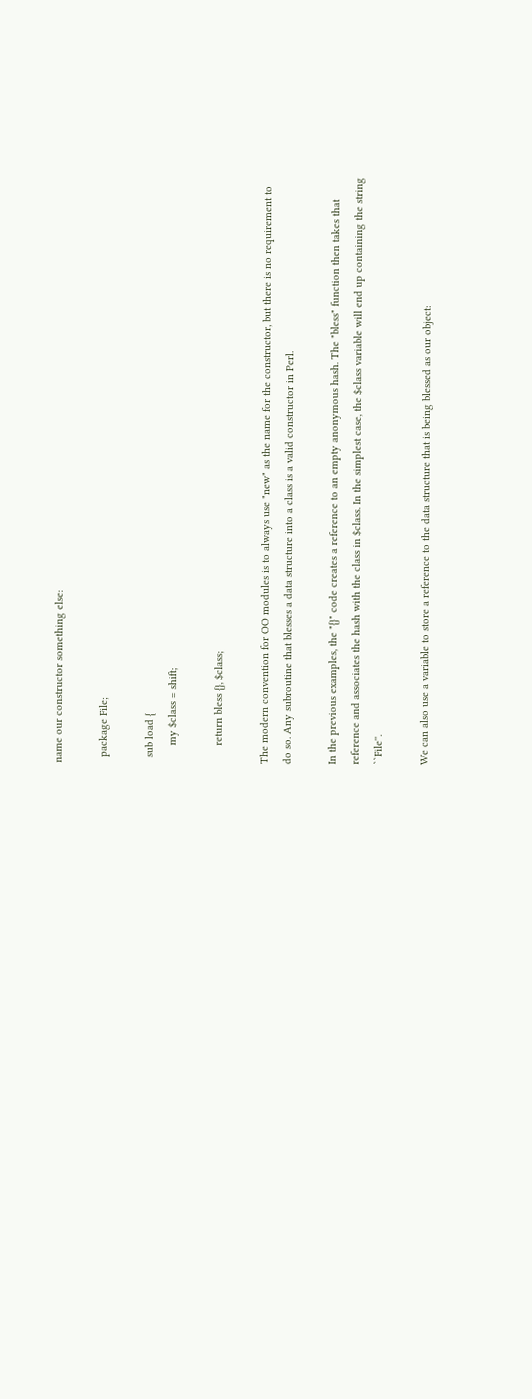name our constructor something else:

  package File;

  sub load {
      my $class = shift;

      return bless {}, $class;

The modern convention for OO modules is to always use "new" as the name for the constructor, but there is no requirement to do so. Any subroutine that blesses a data structure into a class is a valid constructor in Perl.

In the previous examples, the "{}" code creates a reference to an empty anonymous hash. The "bless" function then takes that reference and associates the hash with the class in $class. In the simplest case, the $class variable will end up containing the string ``File''.

We can also use a variable to store a reference to the data structure that is being blessed as our object: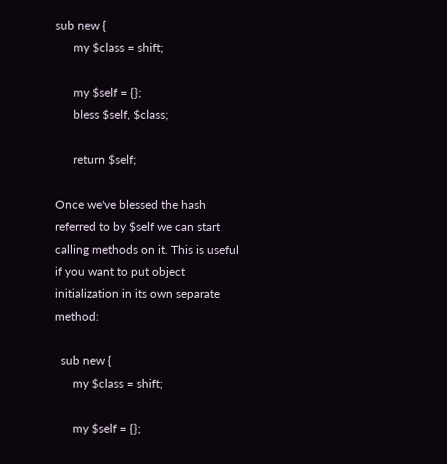sub new {
      my $class = shift;

      my $self = {};
      bless $self, $class;

      return $self;

Once we've blessed the hash referred to by $self we can start calling methods on it. This is useful if you want to put object initialization in its own separate method:

  sub new {
      my $class = shift;

      my $self = {};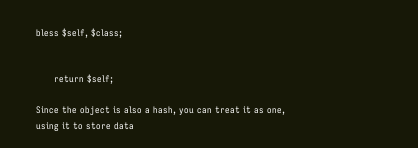bless $self, $class;


      return $self;

Since the object is also a hash, you can treat it as one, using it to store data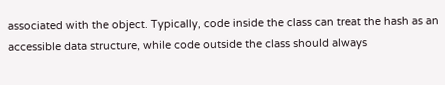associated with the object. Typically, code inside the class can treat the hash as an accessible data structure, while code outside the class should always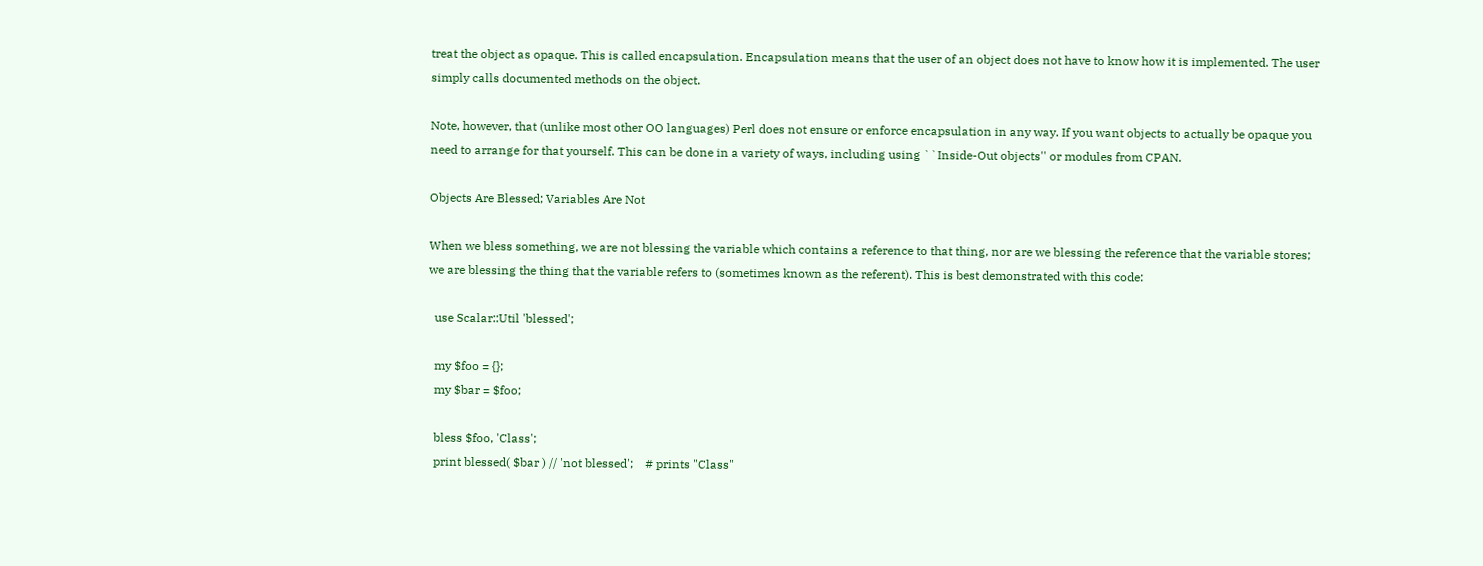treat the object as opaque. This is called encapsulation. Encapsulation means that the user of an object does not have to know how it is implemented. The user simply calls documented methods on the object.

Note, however, that (unlike most other OO languages) Perl does not ensure or enforce encapsulation in any way. If you want objects to actually be opaque you need to arrange for that yourself. This can be done in a variety of ways, including using ``Inside-Out objects'' or modules from CPAN.

Objects Are Blessed; Variables Are Not

When we bless something, we are not blessing the variable which contains a reference to that thing, nor are we blessing the reference that the variable stores; we are blessing the thing that the variable refers to (sometimes known as the referent). This is best demonstrated with this code:

  use Scalar::Util 'blessed';

  my $foo = {};
  my $bar = $foo;

  bless $foo, 'Class';
  print blessed( $bar ) // 'not blessed';    # prints "Class"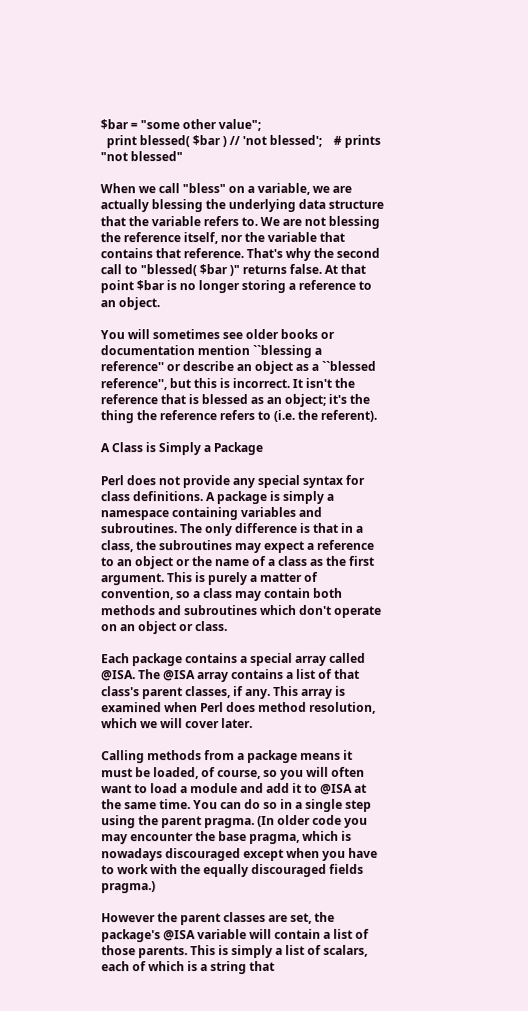$bar = "some other value";
  print blessed( $bar ) // 'not blessed';    # prints "not blessed"

When we call "bless" on a variable, we are actually blessing the underlying data structure that the variable refers to. We are not blessing the reference itself, nor the variable that contains that reference. That's why the second call to "blessed( $bar )" returns false. At that point $bar is no longer storing a reference to an object.

You will sometimes see older books or documentation mention ``blessing a reference'' or describe an object as a ``blessed reference'', but this is incorrect. It isn't the reference that is blessed as an object; it's the thing the reference refers to (i.e. the referent).

A Class is Simply a Package

Perl does not provide any special syntax for class definitions. A package is simply a namespace containing variables and subroutines. The only difference is that in a class, the subroutines may expect a reference to an object or the name of a class as the first argument. This is purely a matter of convention, so a class may contain both methods and subroutines which don't operate on an object or class.

Each package contains a special array called @ISA. The @ISA array contains a list of that class's parent classes, if any. This array is examined when Perl does method resolution, which we will cover later.

Calling methods from a package means it must be loaded, of course, so you will often want to load a module and add it to @ISA at the same time. You can do so in a single step using the parent pragma. (In older code you may encounter the base pragma, which is nowadays discouraged except when you have to work with the equally discouraged fields pragma.)

However the parent classes are set, the package's @ISA variable will contain a list of those parents. This is simply a list of scalars, each of which is a string that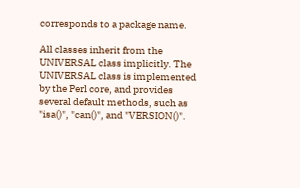corresponds to a package name.

All classes inherit from the UNIVERSAL class implicitly. The UNIVERSAL class is implemented by the Perl core, and provides several default methods, such as "isa()", "can()", and "VERSION()".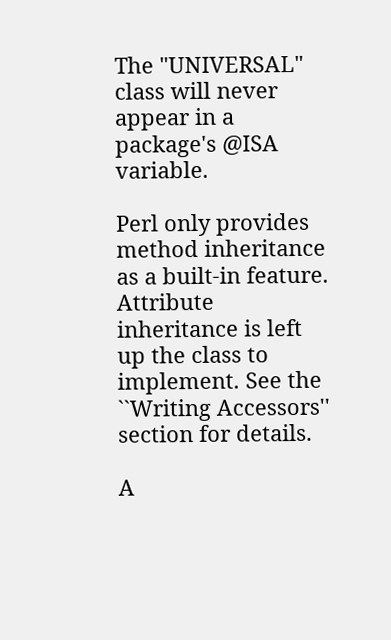The "UNIVERSAL" class will never appear in a package's @ISA variable.

Perl only provides method inheritance as a built-in feature. Attribute inheritance is left up the class to implement. See the ``Writing Accessors'' section for details.

A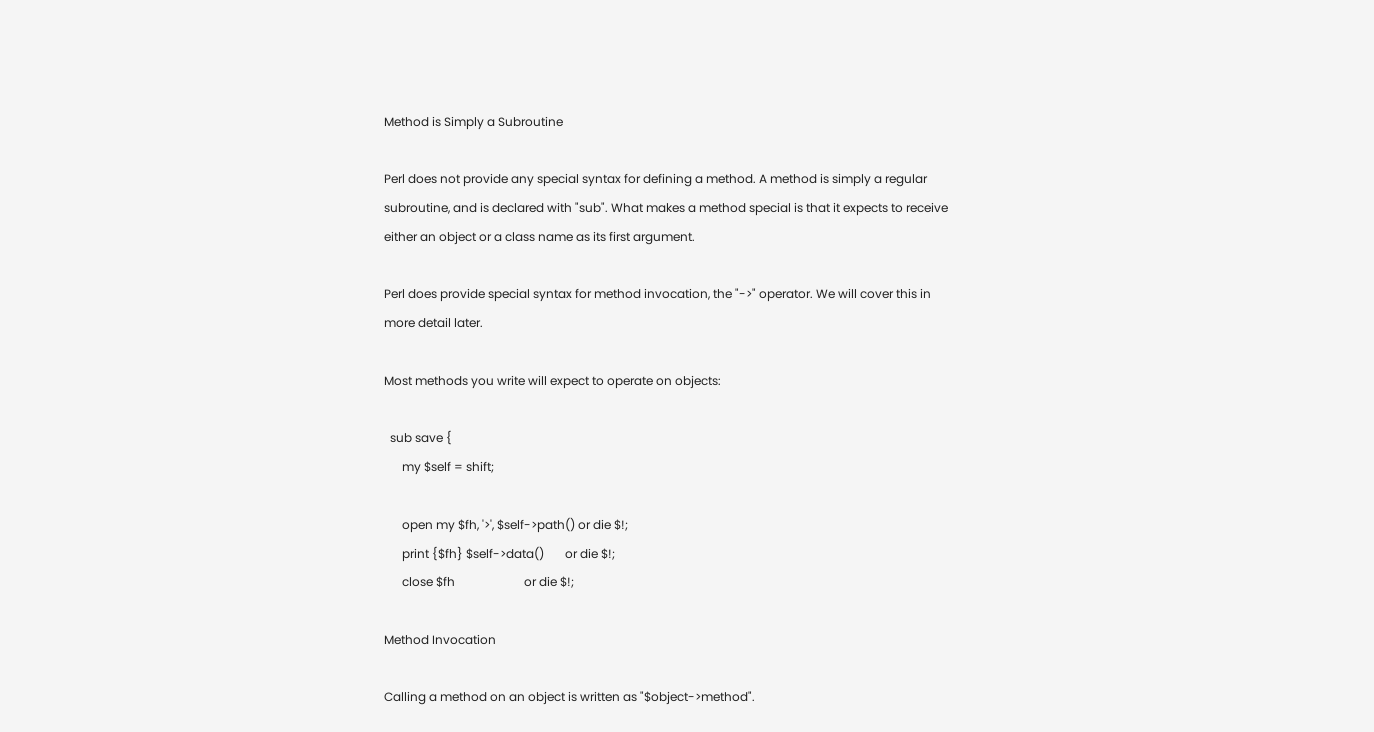Method is Simply a Subroutine

Perl does not provide any special syntax for defining a method. A method is simply a regular subroutine, and is declared with "sub". What makes a method special is that it expects to receive either an object or a class name as its first argument.

Perl does provide special syntax for method invocation, the "->" operator. We will cover this in more detail later.

Most methods you write will expect to operate on objects:

  sub save {
      my $self = shift;

      open my $fh, '>', $self->path() or die $!;
      print {$fh} $self->data()       or die $!;
      close $fh                       or die $!;

Method Invocation

Calling a method on an object is written as "$object->method".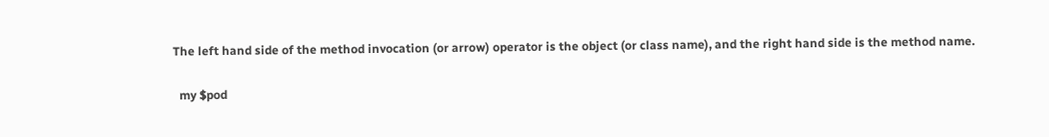The left hand side of the method invocation (or arrow) operator is the object (or class name), and the right hand side is the method name.

  my $pod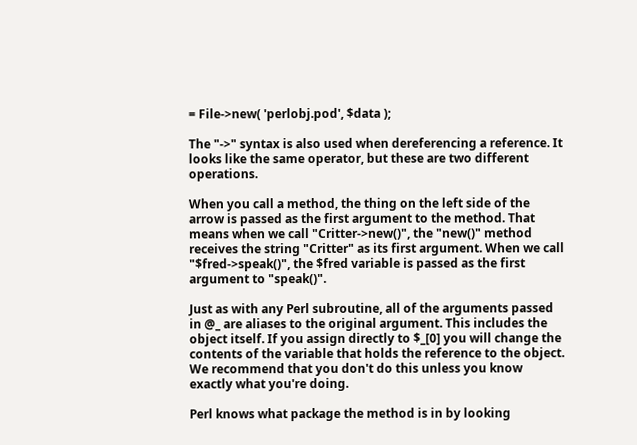= File->new( 'perlobj.pod', $data );

The "->" syntax is also used when dereferencing a reference. It looks like the same operator, but these are two different operations.

When you call a method, the thing on the left side of the arrow is passed as the first argument to the method. That means when we call "Critter->new()", the "new()" method receives the string "Critter" as its first argument. When we call "$fred->speak()", the $fred variable is passed as the first argument to "speak()".

Just as with any Perl subroutine, all of the arguments passed in @_ are aliases to the original argument. This includes the object itself. If you assign directly to $_[0] you will change the contents of the variable that holds the reference to the object. We recommend that you don't do this unless you know exactly what you're doing.

Perl knows what package the method is in by looking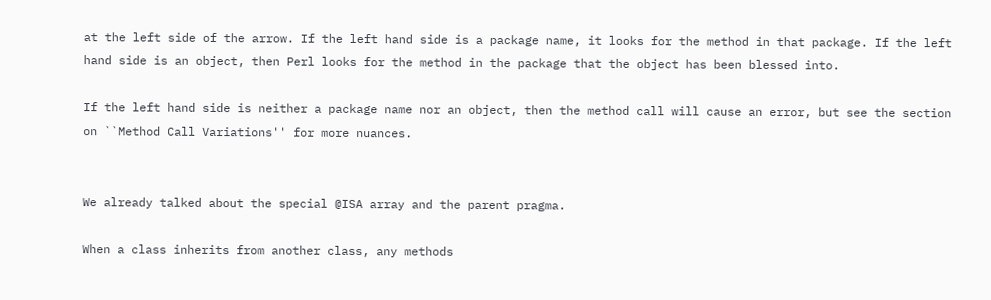at the left side of the arrow. If the left hand side is a package name, it looks for the method in that package. If the left hand side is an object, then Perl looks for the method in the package that the object has been blessed into.

If the left hand side is neither a package name nor an object, then the method call will cause an error, but see the section on ``Method Call Variations'' for more nuances.


We already talked about the special @ISA array and the parent pragma.

When a class inherits from another class, any methods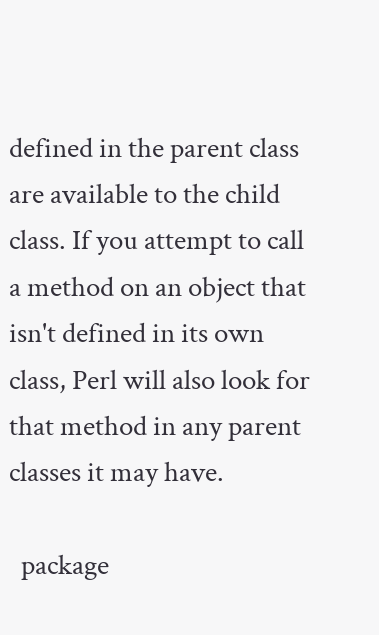defined in the parent class are available to the child class. If you attempt to call a method on an object that isn't defined in its own class, Perl will also look for that method in any parent classes it may have.

  package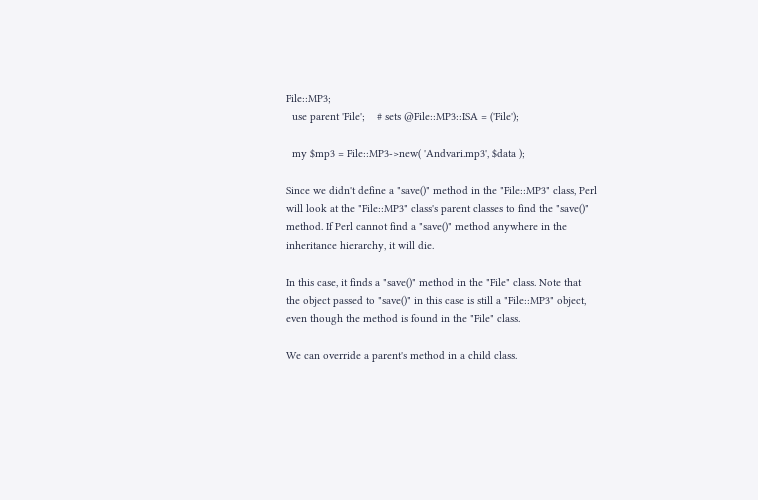File::MP3;
  use parent 'File';    # sets @File::MP3::ISA = ('File');

  my $mp3 = File::MP3->new( 'Andvari.mp3', $data );

Since we didn't define a "save()" method in the "File::MP3" class, Perl will look at the "File::MP3" class's parent classes to find the "save()" method. If Perl cannot find a "save()" method anywhere in the inheritance hierarchy, it will die.

In this case, it finds a "save()" method in the "File" class. Note that the object passed to "save()" in this case is still a "File::MP3" object, even though the method is found in the "File" class.

We can override a parent's method in a child class.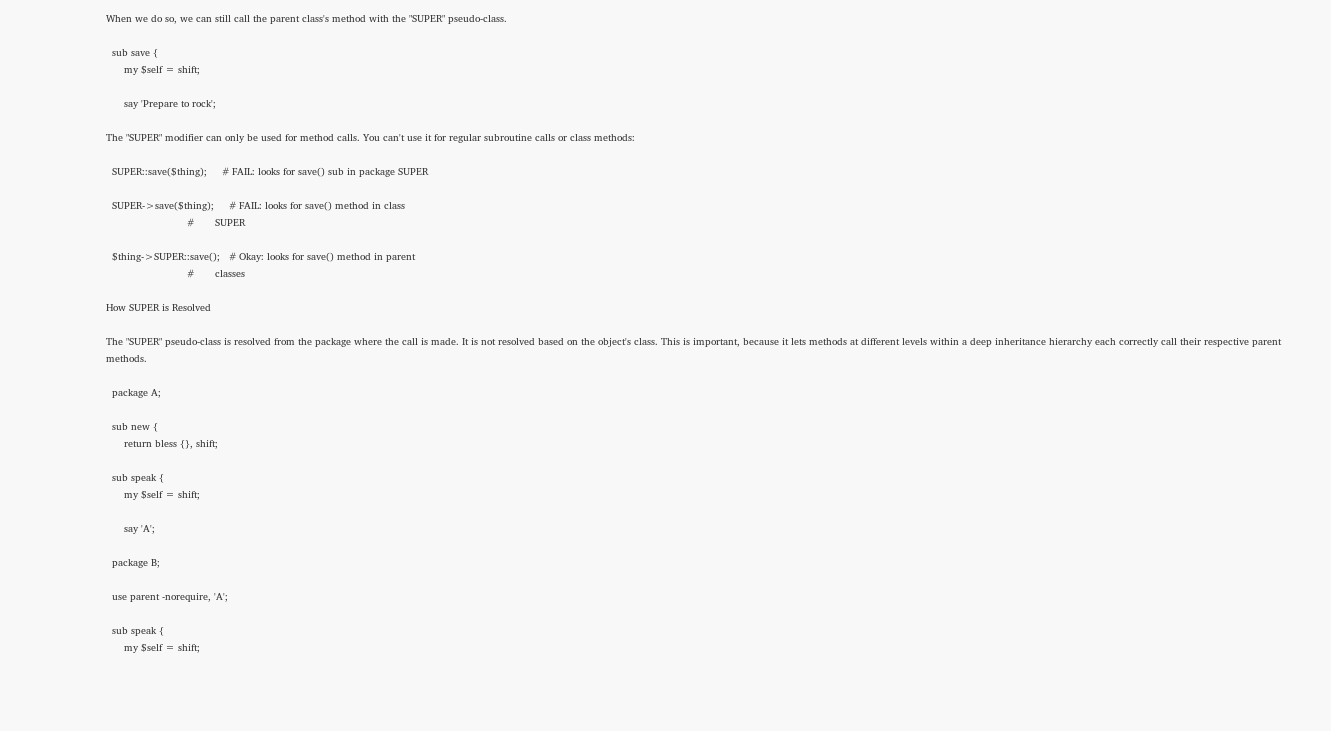When we do so, we can still call the parent class's method with the "SUPER" pseudo-class.

  sub save {
      my $self = shift;

      say 'Prepare to rock';

The "SUPER" modifier can only be used for method calls. You can't use it for regular subroutine calls or class methods:

  SUPER::save($thing);     # FAIL: looks for save() sub in package SUPER

  SUPER->save($thing);     # FAIL: looks for save() method in class
                           #       SUPER

  $thing->SUPER::save();   # Okay: looks for save() method in parent
                           #       classes

How SUPER is Resolved

The "SUPER" pseudo-class is resolved from the package where the call is made. It is not resolved based on the object's class. This is important, because it lets methods at different levels within a deep inheritance hierarchy each correctly call their respective parent methods.

  package A;

  sub new {
      return bless {}, shift;

  sub speak {
      my $self = shift;

      say 'A';

  package B;

  use parent -norequire, 'A';

  sub speak {
      my $self = shift;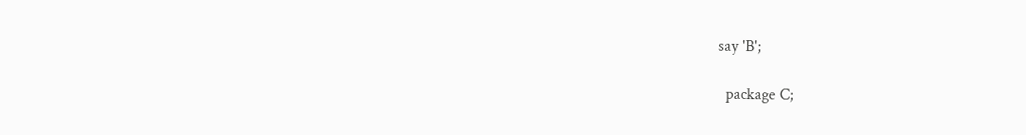say 'B';

  package C;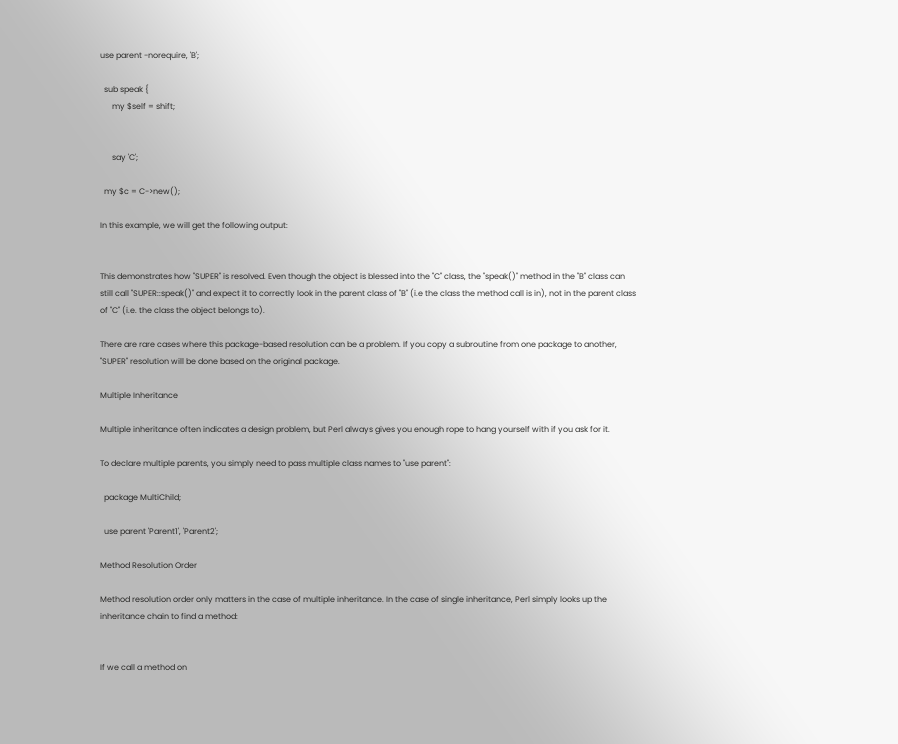use parent -norequire, 'B';

  sub speak {
      my $self = shift;


      say 'C';

  my $c = C->new();

In this example, we will get the following output:


This demonstrates how "SUPER" is resolved. Even though the object is blessed into the "C" class, the "speak()" method in the "B" class can still call "SUPER::speak()" and expect it to correctly look in the parent class of "B" (i.e the class the method call is in), not in the parent class of "C" (i.e. the class the object belongs to).

There are rare cases where this package-based resolution can be a problem. If you copy a subroutine from one package to another, "SUPER" resolution will be done based on the original package.

Multiple Inheritance

Multiple inheritance often indicates a design problem, but Perl always gives you enough rope to hang yourself with if you ask for it.

To declare multiple parents, you simply need to pass multiple class names to "use parent":

  package MultiChild;

  use parent 'Parent1', 'Parent2';

Method Resolution Order

Method resolution order only matters in the case of multiple inheritance. In the case of single inheritance, Perl simply looks up the inheritance chain to find a method:


If we call a method on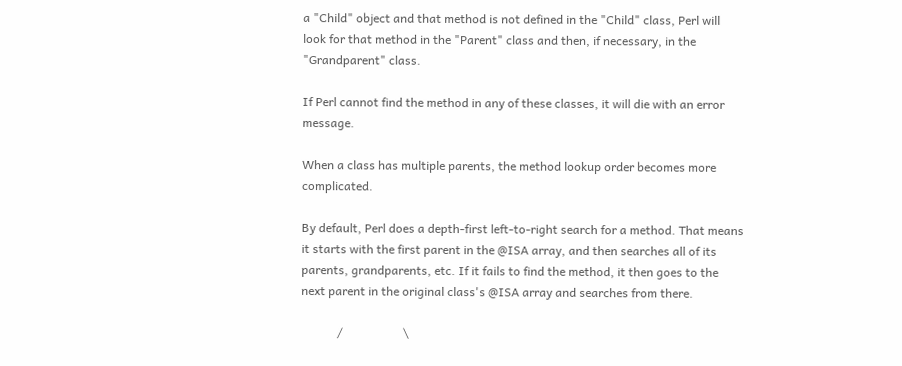a "Child" object and that method is not defined in the "Child" class, Perl will look for that method in the "Parent" class and then, if necessary, in the "Grandparent" class.

If Perl cannot find the method in any of these classes, it will die with an error message.

When a class has multiple parents, the method lookup order becomes more complicated.

By default, Perl does a depth-first left-to-right search for a method. That means it starts with the first parent in the @ISA array, and then searches all of its parents, grandparents, etc. If it fails to find the method, it then goes to the next parent in the original class's @ISA array and searches from there.

            /                    \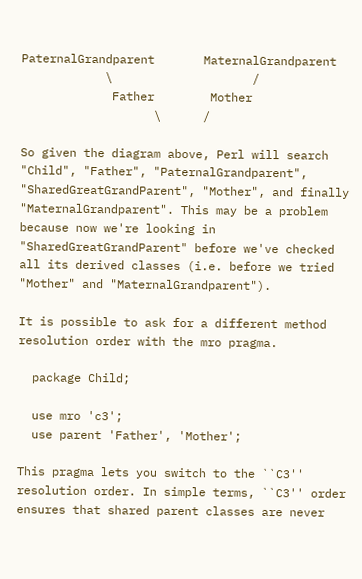PaternalGrandparent       MaternalGrandparent
            \                    /
             Father        Mother
                   \      /

So given the diagram above, Perl will search "Child", "Father", "PaternalGrandparent", "SharedGreatGrandParent", "Mother", and finally "MaternalGrandparent". This may be a problem because now we're looking in "SharedGreatGrandParent" before we've checked all its derived classes (i.e. before we tried "Mother" and "MaternalGrandparent").

It is possible to ask for a different method resolution order with the mro pragma.

  package Child;

  use mro 'c3';
  use parent 'Father', 'Mother';

This pragma lets you switch to the ``C3'' resolution order. In simple terms, ``C3'' order ensures that shared parent classes are never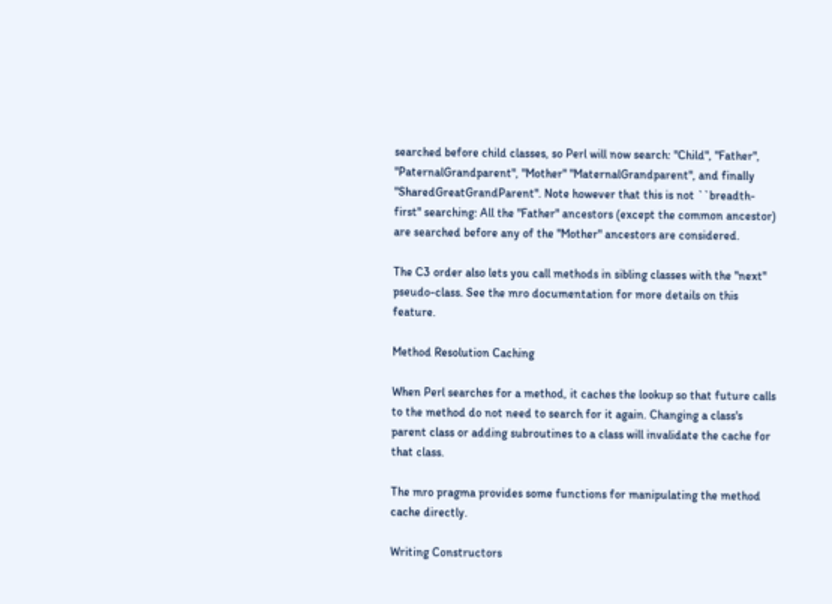searched before child classes, so Perl will now search: "Child", "Father", "PaternalGrandparent", "Mother" "MaternalGrandparent", and finally "SharedGreatGrandParent". Note however that this is not ``breadth-first'' searching: All the "Father" ancestors (except the common ancestor) are searched before any of the "Mother" ancestors are considered.

The C3 order also lets you call methods in sibling classes with the "next" pseudo-class. See the mro documentation for more details on this feature.

Method Resolution Caching

When Perl searches for a method, it caches the lookup so that future calls to the method do not need to search for it again. Changing a class's parent class or adding subroutines to a class will invalidate the cache for that class.

The mro pragma provides some functions for manipulating the method cache directly.

Writing Constructors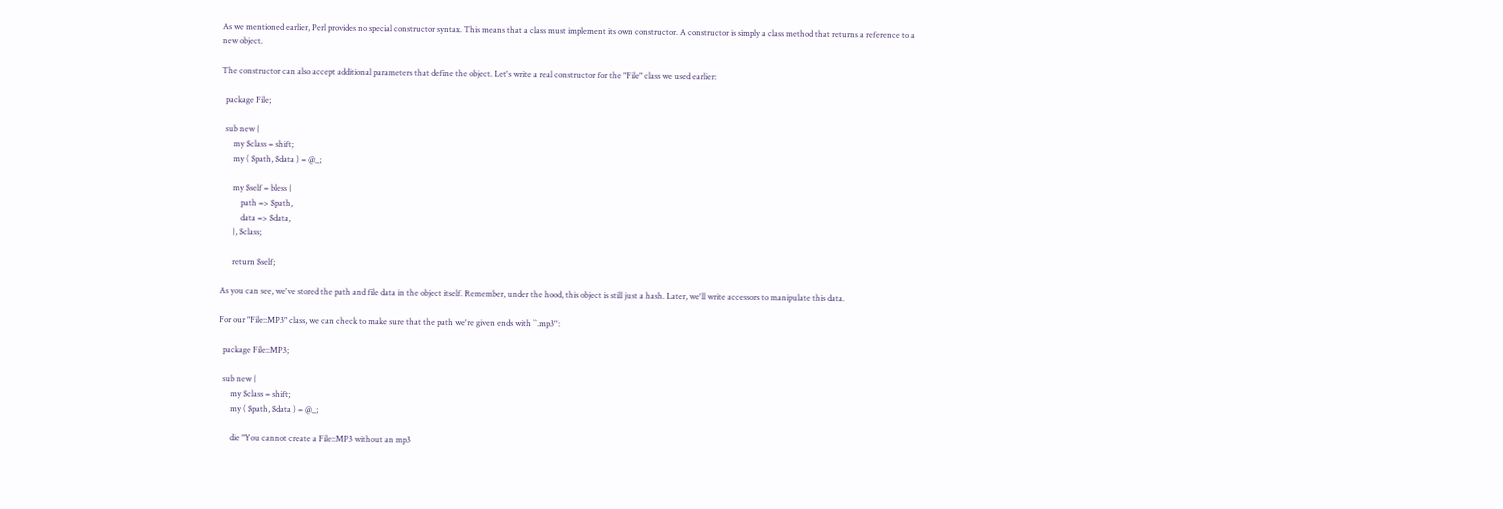As we mentioned earlier, Perl provides no special constructor syntax. This means that a class must implement its own constructor. A constructor is simply a class method that returns a reference to a new object.

The constructor can also accept additional parameters that define the object. Let's write a real constructor for the "File" class we used earlier:

  package File;

  sub new {
      my $class = shift;
      my ( $path, $data ) = @_;

      my $self = bless {
          path => $path,
          data => $data,
      }, $class;

      return $self;

As you can see, we've stored the path and file data in the object itself. Remember, under the hood, this object is still just a hash. Later, we'll write accessors to manipulate this data.

For our "File::MP3" class, we can check to make sure that the path we're given ends with ``.mp3'':

  package File::MP3;

  sub new {
      my $class = shift;
      my ( $path, $data ) = @_;

      die "You cannot create a File::MP3 without an mp3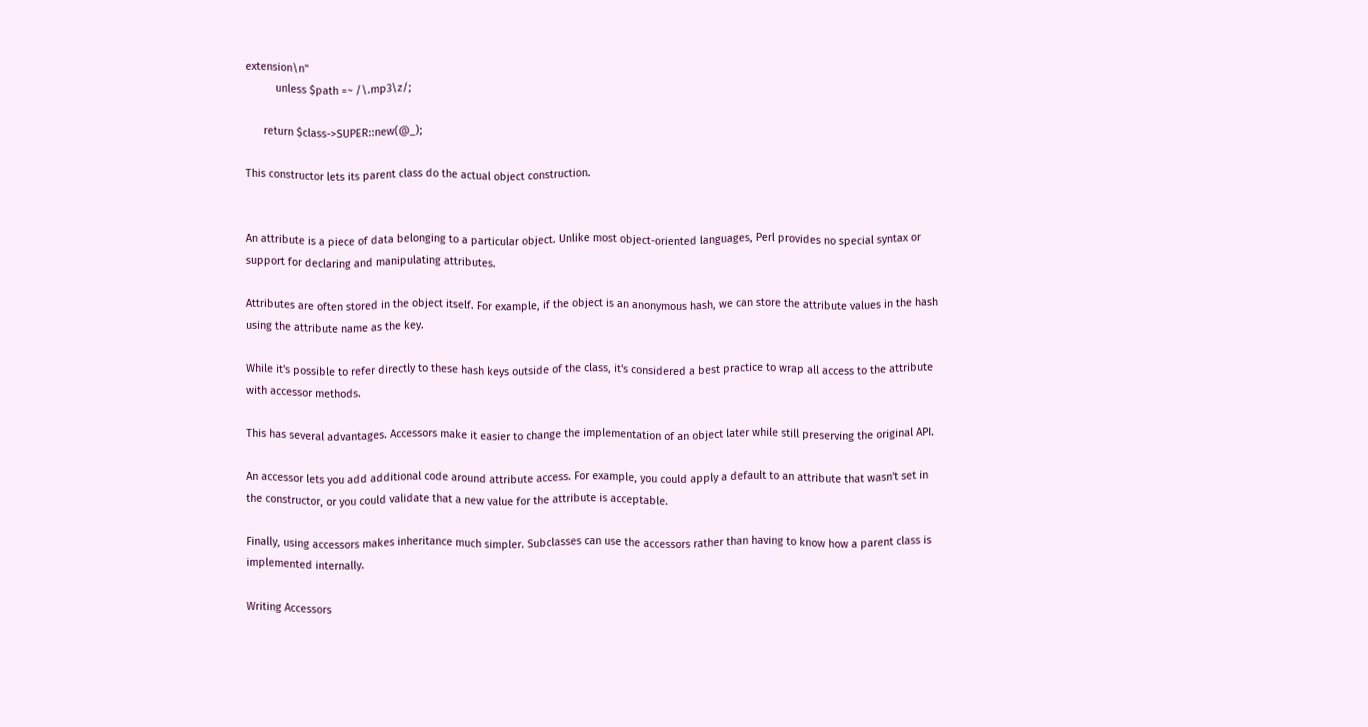extension\n"
          unless $path =~ /\.mp3\z/;

      return $class->SUPER::new(@_);

This constructor lets its parent class do the actual object construction.


An attribute is a piece of data belonging to a particular object. Unlike most object-oriented languages, Perl provides no special syntax or support for declaring and manipulating attributes.

Attributes are often stored in the object itself. For example, if the object is an anonymous hash, we can store the attribute values in the hash using the attribute name as the key.

While it's possible to refer directly to these hash keys outside of the class, it's considered a best practice to wrap all access to the attribute with accessor methods.

This has several advantages. Accessors make it easier to change the implementation of an object later while still preserving the original API.

An accessor lets you add additional code around attribute access. For example, you could apply a default to an attribute that wasn't set in the constructor, or you could validate that a new value for the attribute is acceptable.

Finally, using accessors makes inheritance much simpler. Subclasses can use the accessors rather than having to know how a parent class is implemented internally.

Writing Accessors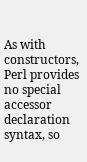As with constructors, Perl provides no special accessor declaration syntax, so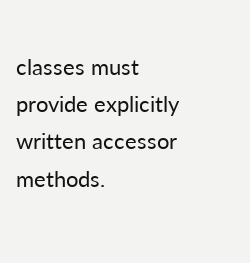classes must provide explicitly written accessor methods.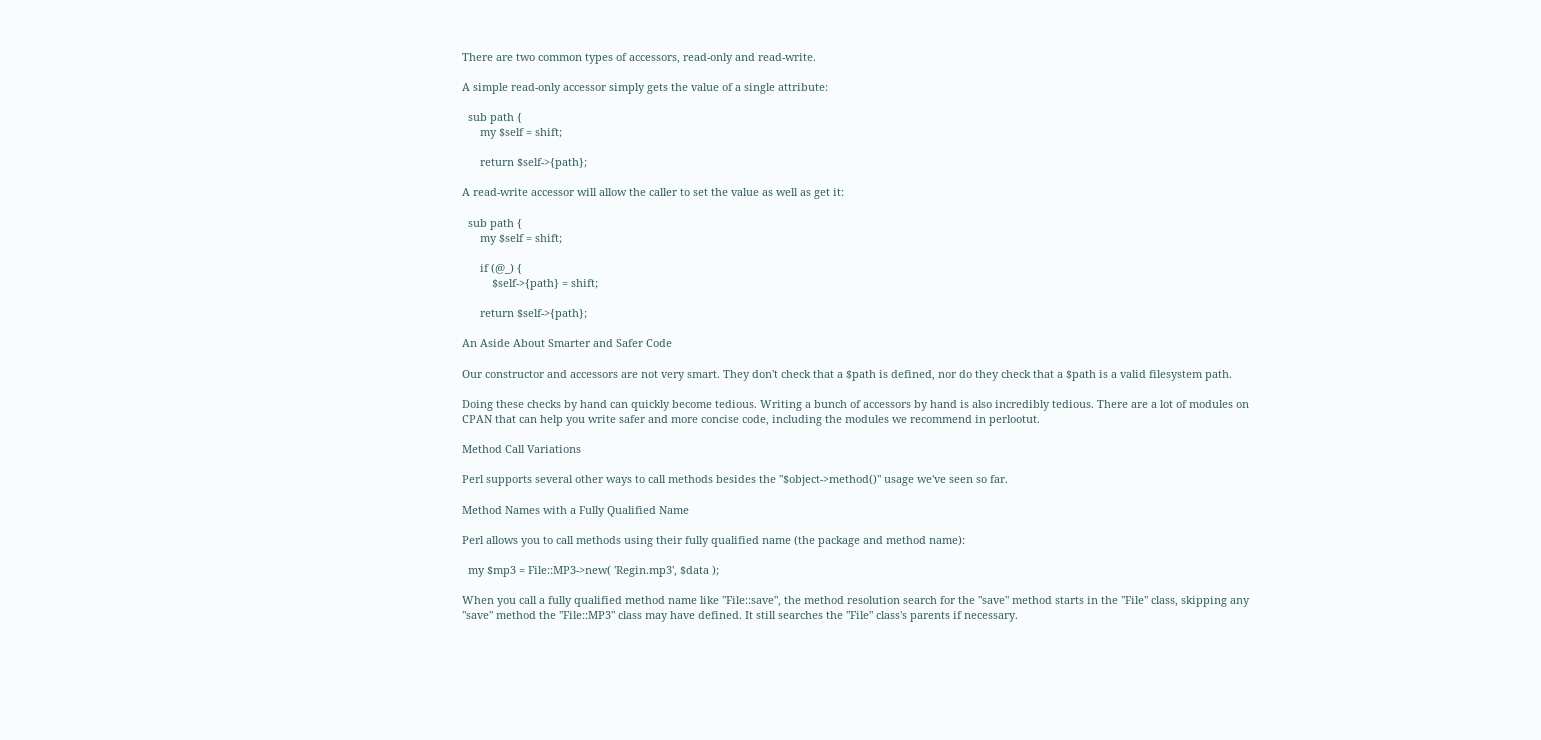There are two common types of accessors, read-only and read-write.

A simple read-only accessor simply gets the value of a single attribute:

  sub path {
      my $self = shift;

      return $self->{path};

A read-write accessor will allow the caller to set the value as well as get it:

  sub path {
      my $self = shift;

      if (@_) {
          $self->{path} = shift;

      return $self->{path};

An Aside About Smarter and Safer Code

Our constructor and accessors are not very smart. They don't check that a $path is defined, nor do they check that a $path is a valid filesystem path.

Doing these checks by hand can quickly become tedious. Writing a bunch of accessors by hand is also incredibly tedious. There are a lot of modules on CPAN that can help you write safer and more concise code, including the modules we recommend in perlootut.

Method Call Variations

Perl supports several other ways to call methods besides the "$object->method()" usage we've seen so far.

Method Names with a Fully Qualified Name

Perl allows you to call methods using their fully qualified name (the package and method name):

  my $mp3 = File::MP3->new( 'Regin.mp3', $data );

When you call a fully qualified method name like "File::save", the method resolution search for the "save" method starts in the "File" class, skipping any "save" method the "File::MP3" class may have defined. It still searches the "File" class's parents if necessary.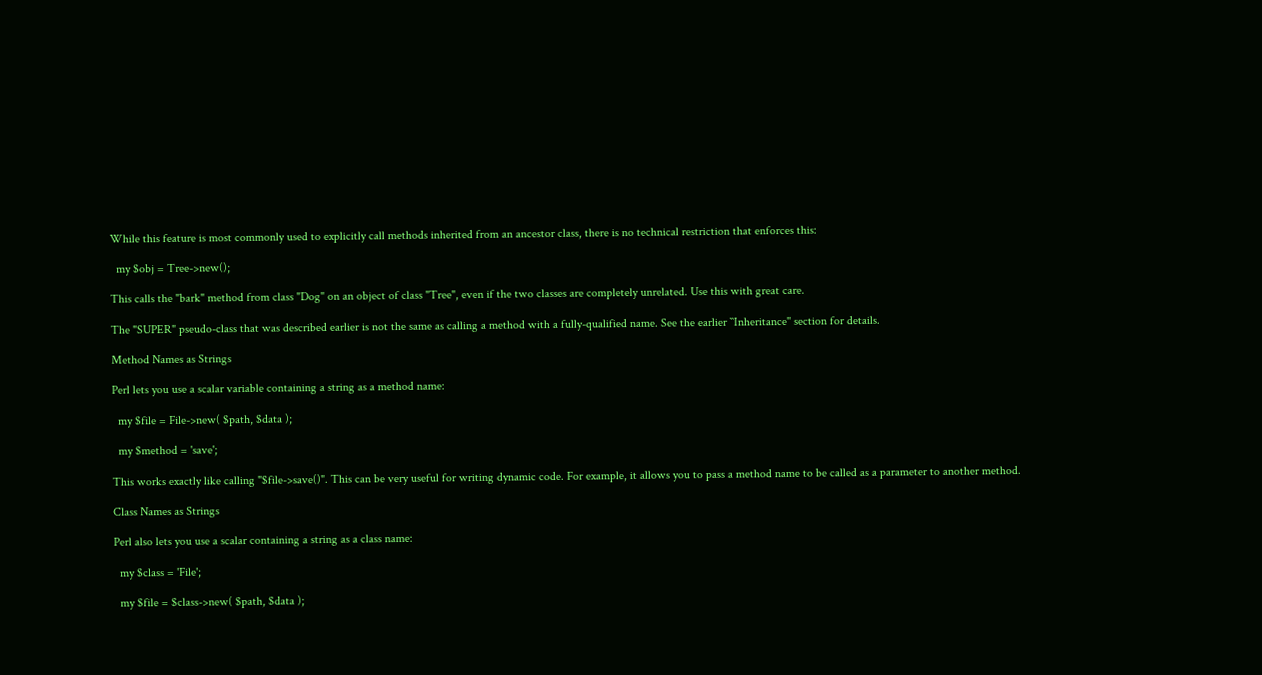While this feature is most commonly used to explicitly call methods inherited from an ancestor class, there is no technical restriction that enforces this:

  my $obj = Tree->new();

This calls the "bark" method from class "Dog" on an object of class "Tree", even if the two classes are completely unrelated. Use this with great care.

The "SUPER" pseudo-class that was described earlier is not the same as calling a method with a fully-qualified name. See the earlier ``Inheritance'' section for details.

Method Names as Strings

Perl lets you use a scalar variable containing a string as a method name:

  my $file = File->new( $path, $data );

  my $method = 'save';

This works exactly like calling "$file->save()". This can be very useful for writing dynamic code. For example, it allows you to pass a method name to be called as a parameter to another method.

Class Names as Strings

Perl also lets you use a scalar containing a string as a class name:

  my $class = 'File';

  my $file = $class->new( $path, $data );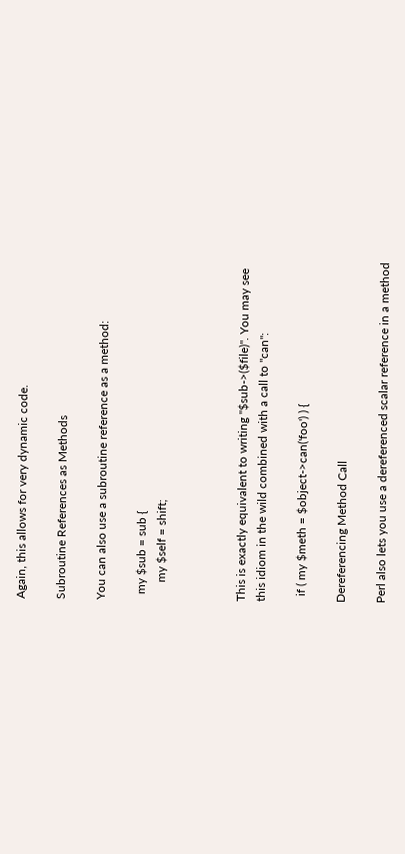Again, this allows for very dynamic code.

Subroutine References as Methods

You can also use a subroutine reference as a method:

  my $sub = sub {
      my $self = shift;



This is exactly equivalent to writing "$sub->($file)". You may see this idiom in the wild combined with a call to "can":

  if ( my $meth = $object->can('foo') ) {

Dereferencing Method Call

Perl also lets you use a dereferenced scalar reference in a method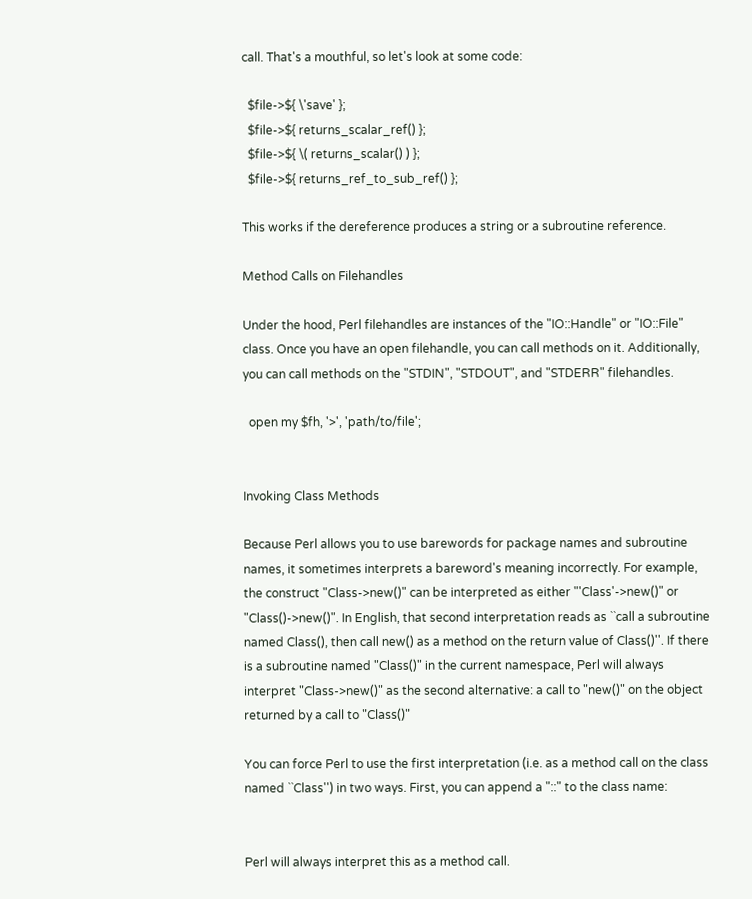call. That's a mouthful, so let's look at some code:

  $file->${ \'save' };
  $file->${ returns_scalar_ref() };
  $file->${ \( returns_scalar() ) };
  $file->${ returns_ref_to_sub_ref() };

This works if the dereference produces a string or a subroutine reference.

Method Calls on Filehandles

Under the hood, Perl filehandles are instances of the "IO::Handle" or "IO::File" class. Once you have an open filehandle, you can call methods on it. Additionally, you can call methods on the "STDIN", "STDOUT", and "STDERR" filehandles.

  open my $fh, '>', 'path/to/file';


Invoking Class Methods

Because Perl allows you to use barewords for package names and subroutine names, it sometimes interprets a bareword's meaning incorrectly. For example, the construct "Class->new()" can be interpreted as either "'Class'->new()" or "Class()->new()". In English, that second interpretation reads as ``call a subroutine named Class(), then call new() as a method on the return value of Class()''. If there is a subroutine named "Class()" in the current namespace, Perl will always interpret "Class->new()" as the second alternative: a call to "new()" on the object returned by a call to "Class()"

You can force Perl to use the first interpretation (i.e. as a method call on the class named ``Class'') in two ways. First, you can append a "::" to the class name:


Perl will always interpret this as a method call.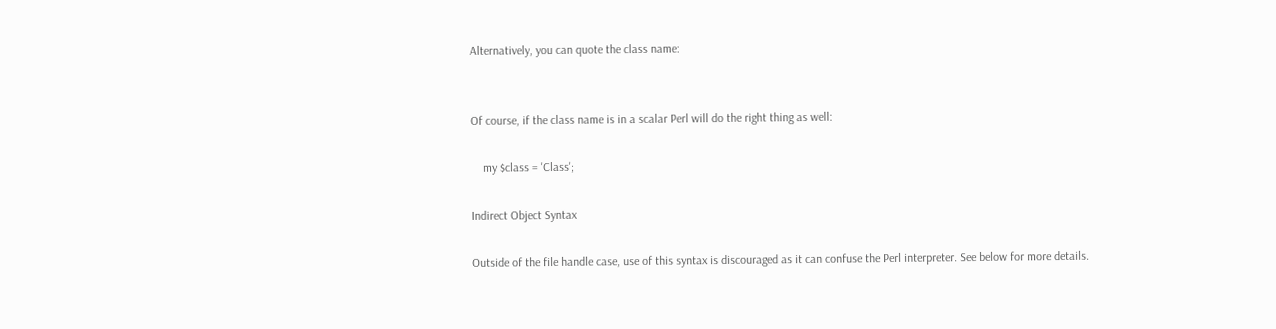Alternatively, you can quote the class name:


Of course, if the class name is in a scalar Perl will do the right thing as well:

    my $class = 'Class';

Indirect Object Syntax

Outside of the file handle case, use of this syntax is discouraged as it can confuse the Perl interpreter. See below for more details.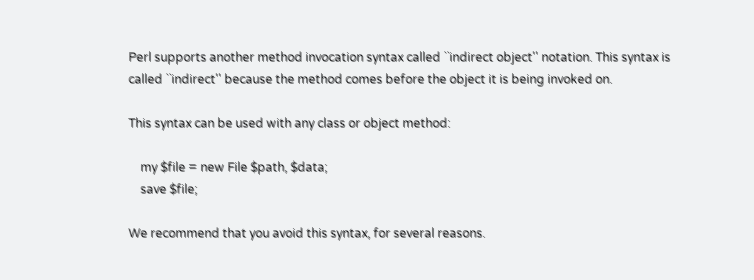Perl supports another method invocation syntax called ``indirect object'' notation. This syntax is called ``indirect'' because the method comes before the object it is being invoked on.

This syntax can be used with any class or object method:

    my $file = new File $path, $data;
    save $file;

We recommend that you avoid this syntax, for several reasons.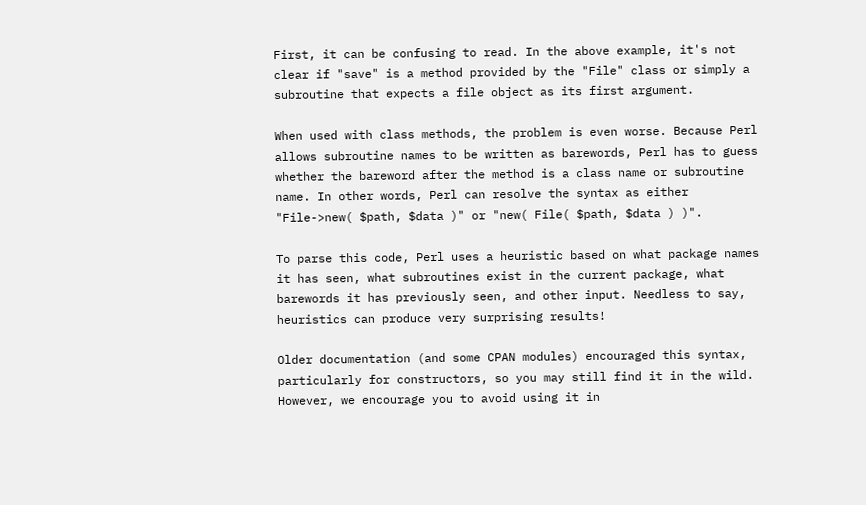First, it can be confusing to read. In the above example, it's not clear if "save" is a method provided by the "File" class or simply a subroutine that expects a file object as its first argument.

When used with class methods, the problem is even worse. Because Perl allows subroutine names to be written as barewords, Perl has to guess whether the bareword after the method is a class name or subroutine name. In other words, Perl can resolve the syntax as either "File->new( $path, $data )" or "new( File( $path, $data ) )".

To parse this code, Perl uses a heuristic based on what package names it has seen, what subroutines exist in the current package, what barewords it has previously seen, and other input. Needless to say, heuristics can produce very surprising results!

Older documentation (and some CPAN modules) encouraged this syntax, particularly for constructors, so you may still find it in the wild. However, we encourage you to avoid using it in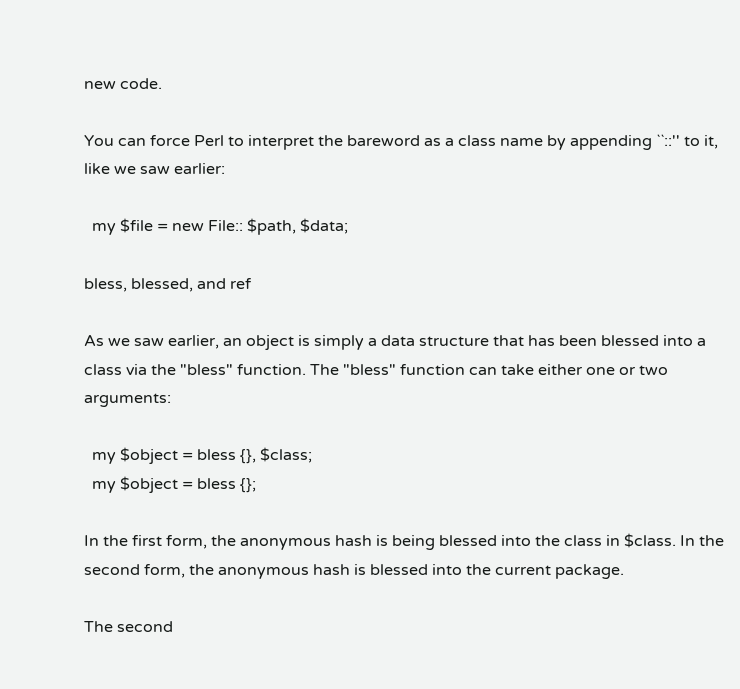new code.

You can force Perl to interpret the bareword as a class name by appending ``::'' to it, like we saw earlier:

  my $file = new File:: $path, $data;

bless, blessed, and ref

As we saw earlier, an object is simply a data structure that has been blessed into a class via the "bless" function. The "bless" function can take either one or two arguments:

  my $object = bless {}, $class;
  my $object = bless {};

In the first form, the anonymous hash is being blessed into the class in $class. In the second form, the anonymous hash is blessed into the current package.

The second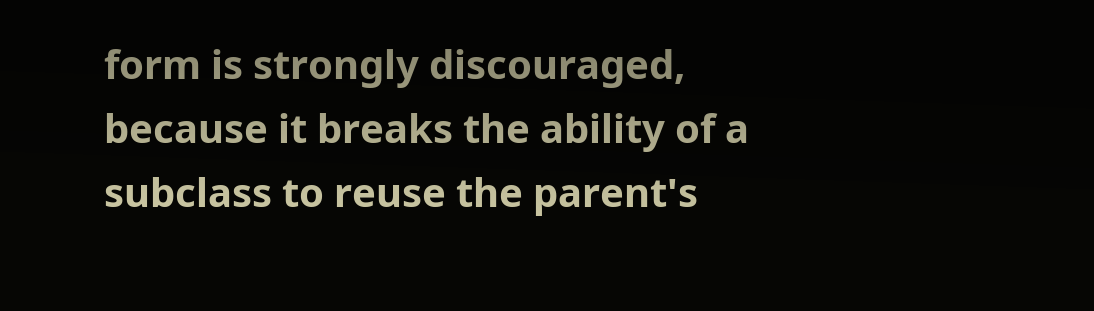form is strongly discouraged, because it breaks the ability of a subclass to reuse the parent's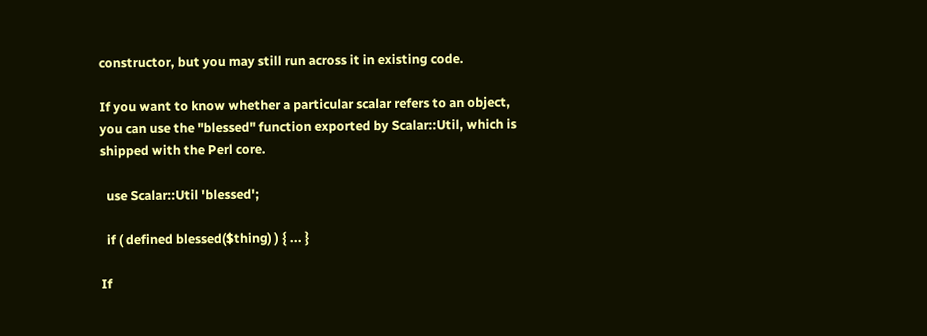constructor, but you may still run across it in existing code.

If you want to know whether a particular scalar refers to an object, you can use the "blessed" function exported by Scalar::Util, which is shipped with the Perl core.

  use Scalar::Util 'blessed';

  if ( defined blessed($thing) ) { ... }

If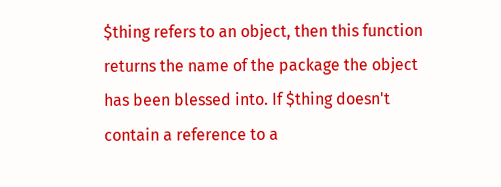$thing refers to an object, then this function returns the name of the package the object has been blessed into. If $thing doesn't contain a reference to a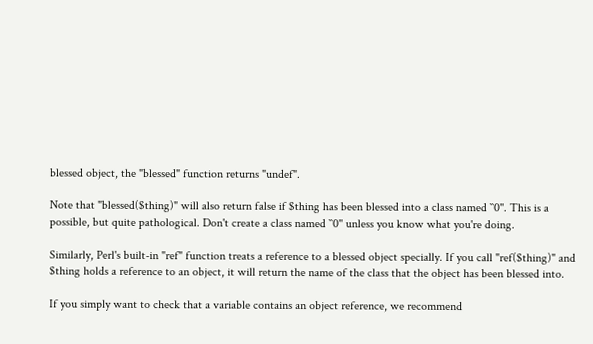blessed object, the "blessed" function returns "undef".

Note that "blessed($thing)" will also return false if $thing has been blessed into a class named ``0''. This is a possible, but quite pathological. Don't create a class named ``0'' unless you know what you're doing.

Similarly, Perl's built-in "ref" function treats a reference to a blessed object specially. If you call "ref($thing)" and $thing holds a reference to an object, it will return the name of the class that the object has been blessed into.

If you simply want to check that a variable contains an object reference, we recommend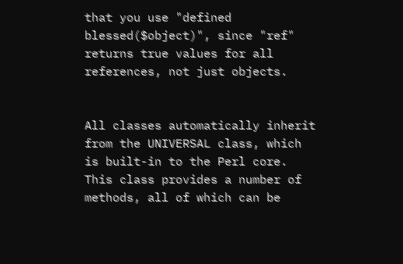that you use "defined blessed($object)", since "ref" returns true values for all references, not just objects.


All classes automatically inherit from the UNIVERSAL class, which is built-in to the Perl core. This class provides a number of methods, all of which can be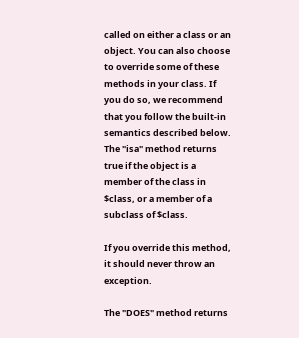called on either a class or an object. You can also choose to override some of these methods in your class. If you do so, we recommend that you follow the built-in semantics described below.
The "isa" method returns true if the object is a member of the class in $class, or a member of a subclass of $class.

If you override this method, it should never throw an exception.

The "DOES" method returns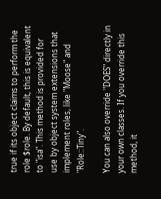true if its object claims to perform the role $role. By default, this is equivalent to "isa". This method is provided for use by object system extensions that implement roles, like "Moose" and "Role::Tiny".

You can also override "DOES" directly in your own classes. If you override this method, it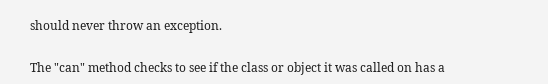should never throw an exception.

The "can" method checks to see if the class or object it was called on has a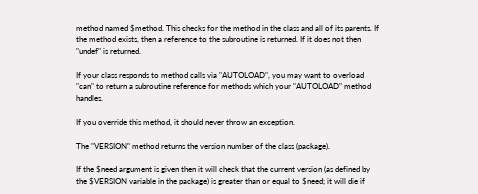method named $method. This checks for the method in the class and all of its parents. If the method exists, then a reference to the subroutine is returned. If it does not then "undef" is returned.

If your class responds to method calls via "AUTOLOAD", you may want to overload "can" to return a subroutine reference for methods which your "AUTOLOAD" method handles.

If you override this method, it should never throw an exception.

The "VERSION" method returns the version number of the class (package).

If the $need argument is given then it will check that the current version (as defined by the $VERSION variable in the package) is greater than or equal to $need; it will die if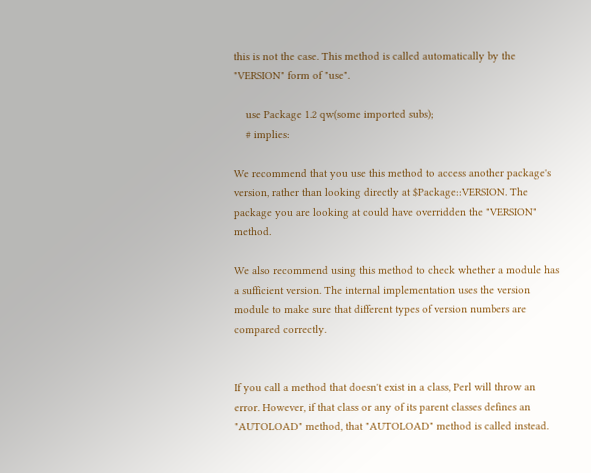this is not the case. This method is called automatically by the "VERSION" form of "use".

    use Package 1.2 qw(some imported subs);
    # implies:

We recommend that you use this method to access another package's version, rather than looking directly at $Package::VERSION. The package you are looking at could have overridden the "VERSION" method.

We also recommend using this method to check whether a module has a sufficient version. The internal implementation uses the version module to make sure that different types of version numbers are compared correctly.


If you call a method that doesn't exist in a class, Perl will throw an error. However, if that class or any of its parent classes defines an "AUTOLOAD" method, that "AUTOLOAD" method is called instead.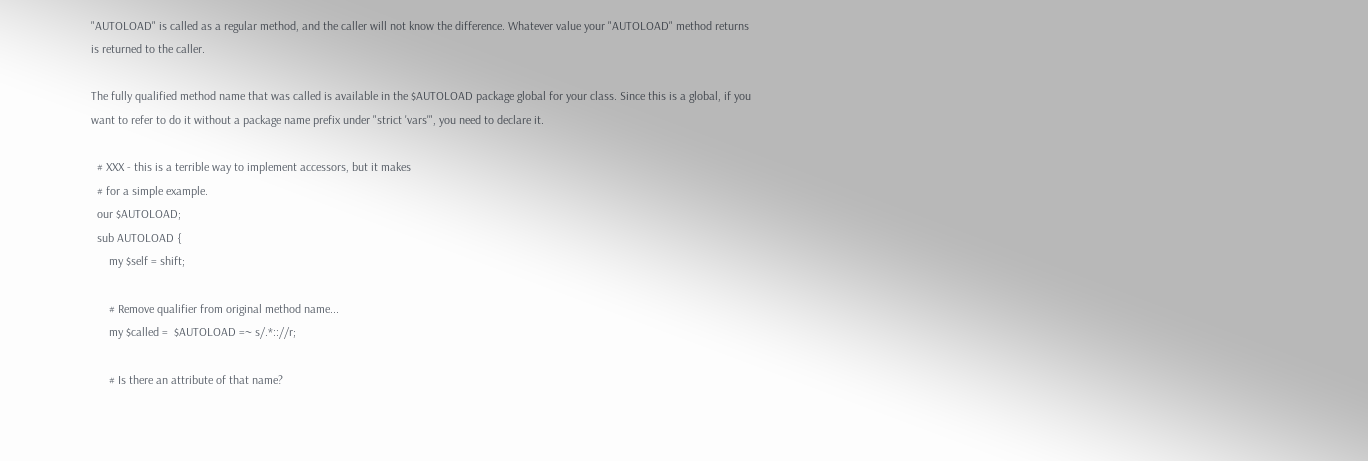"AUTOLOAD" is called as a regular method, and the caller will not know the difference. Whatever value your "AUTOLOAD" method returns is returned to the caller.

The fully qualified method name that was called is available in the $AUTOLOAD package global for your class. Since this is a global, if you want to refer to do it without a package name prefix under "strict 'vars'", you need to declare it.

  # XXX - this is a terrible way to implement accessors, but it makes
  # for a simple example.
  our $AUTOLOAD;
  sub AUTOLOAD {
      my $self = shift;

      # Remove qualifier from original method name...
      my $called =  $AUTOLOAD =~ s/.*:://r;

      # Is there an attribute of that name?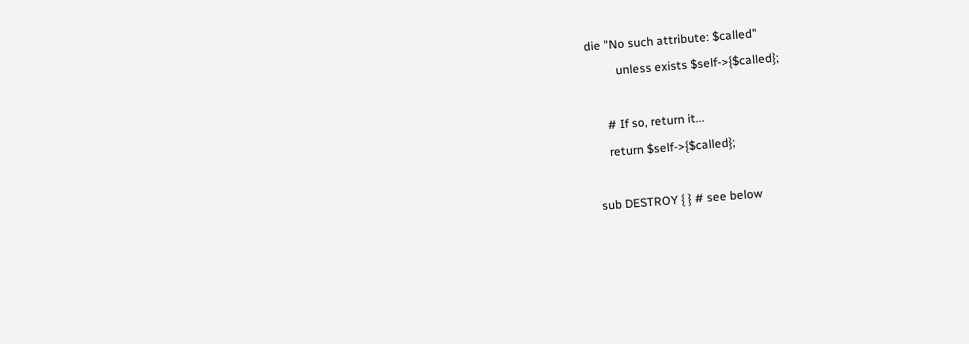die "No such attribute: $called"
          unless exists $self->{$called};

      # If so, return it...
      return $self->{$called};

  sub DESTROY { } # see below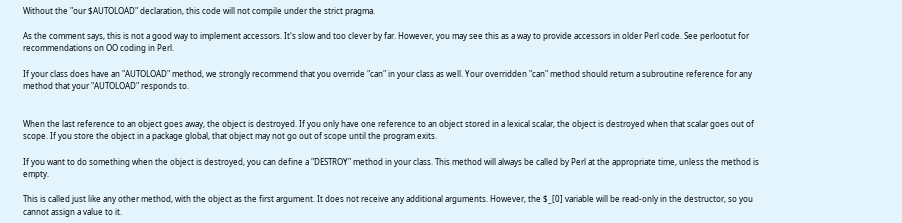Without the "our $AUTOLOAD" declaration, this code will not compile under the strict pragma.

As the comment says, this is not a good way to implement accessors. It's slow and too clever by far. However, you may see this as a way to provide accessors in older Perl code. See perlootut for recommendations on OO coding in Perl.

If your class does have an "AUTOLOAD" method, we strongly recommend that you override "can" in your class as well. Your overridden "can" method should return a subroutine reference for any method that your "AUTOLOAD" responds to.


When the last reference to an object goes away, the object is destroyed. If you only have one reference to an object stored in a lexical scalar, the object is destroyed when that scalar goes out of scope. If you store the object in a package global, that object may not go out of scope until the program exits.

If you want to do something when the object is destroyed, you can define a "DESTROY" method in your class. This method will always be called by Perl at the appropriate time, unless the method is empty.

This is called just like any other method, with the object as the first argument. It does not receive any additional arguments. However, the $_[0] variable will be read-only in the destructor, so you cannot assign a value to it.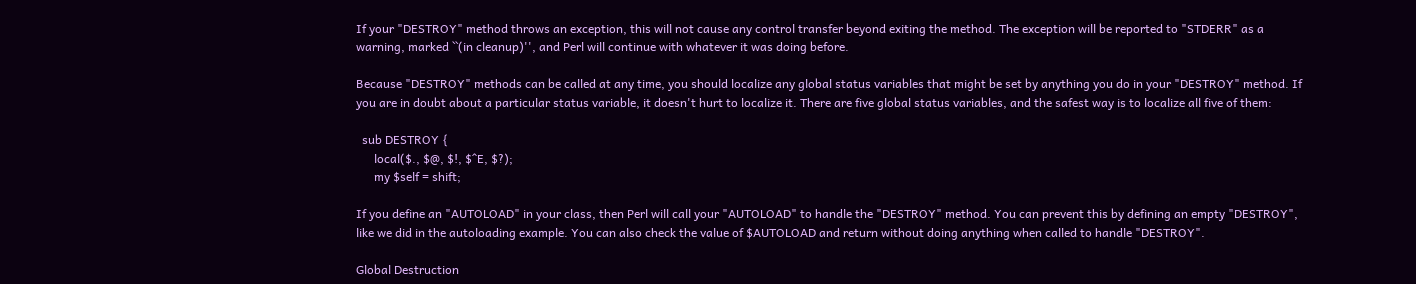If your "DESTROY" method throws an exception, this will not cause any control transfer beyond exiting the method. The exception will be reported to "STDERR" as a warning, marked ``(in cleanup)'', and Perl will continue with whatever it was doing before.

Because "DESTROY" methods can be called at any time, you should localize any global status variables that might be set by anything you do in your "DESTROY" method. If you are in doubt about a particular status variable, it doesn't hurt to localize it. There are five global status variables, and the safest way is to localize all five of them:

  sub DESTROY {
      local($., $@, $!, $^E, $?);
      my $self = shift;

If you define an "AUTOLOAD" in your class, then Perl will call your "AUTOLOAD" to handle the "DESTROY" method. You can prevent this by defining an empty "DESTROY", like we did in the autoloading example. You can also check the value of $AUTOLOAD and return without doing anything when called to handle "DESTROY".

Global Destruction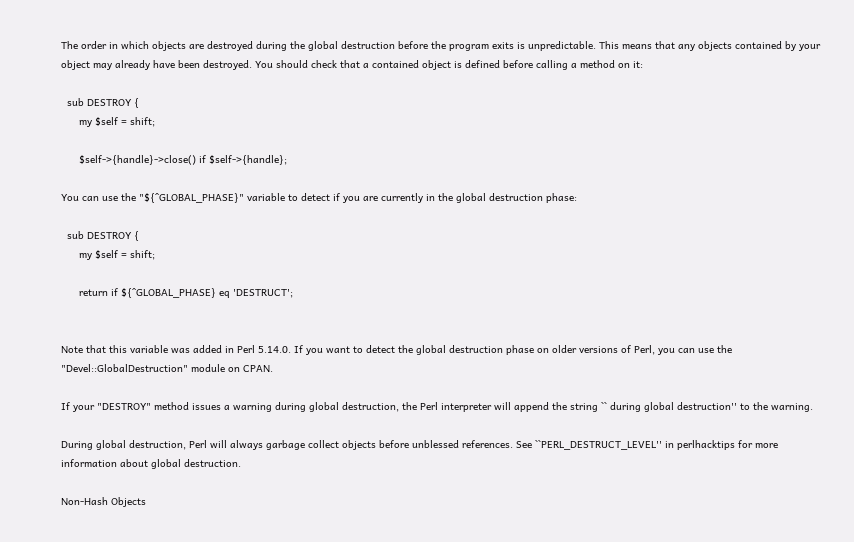The order in which objects are destroyed during the global destruction before the program exits is unpredictable. This means that any objects contained by your object may already have been destroyed. You should check that a contained object is defined before calling a method on it:

  sub DESTROY {
      my $self = shift;

      $self->{handle}->close() if $self->{handle};

You can use the "${^GLOBAL_PHASE}" variable to detect if you are currently in the global destruction phase:

  sub DESTROY {
      my $self = shift;

      return if ${^GLOBAL_PHASE} eq 'DESTRUCT';


Note that this variable was added in Perl 5.14.0. If you want to detect the global destruction phase on older versions of Perl, you can use the "Devel::GlobalDestruction" module on CPAN.

If your "DESTROY" method issues a warning during global destruction, the Perl interpreter will append the string `` during global destruction'' to the warning.

During global destruction, Perl will always garbage collect objects before unblessed references. See ``PERL_DESTRUCT_LEVEL'' in perlhacktips for more information about global destruction.

Non-Hash Objects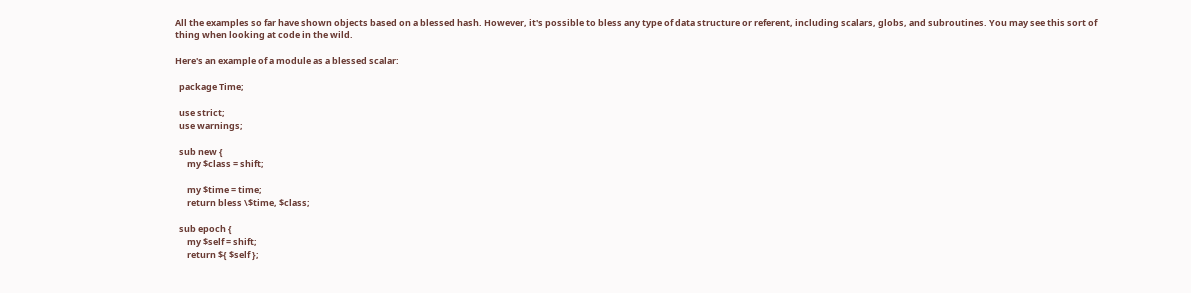All the examples so far have shown objects based on a blessed hash. However, it's possible to bless any type of data structure or referent, including scalars, globs, and subroutines. You may see this sort of thing when looking at code in the wild.

Here's an example of a module as a blessed scalar:

  package Time;

  use strict;
  use warnings;

  sub new {
      my $class = shift;

      my $time = time;
      return bless \$time, $class;

  sub epoch {
      my $self = shift;
      return ${ $self };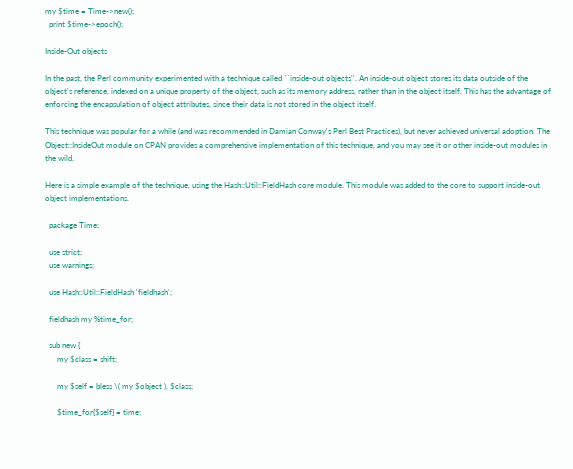my $time = Time->new();
  print $time->epoch();

Inside-Out objects

In the past, the Perl community experimented with a technique called ``inside-out objects''. An inside-out object stores its data outside of the object's reference, indexed on a unique property of the object, such as its memory address, rather than in the object itself. This has the advantage of enforcing the encapsulation of object attributes, since their data is not stored in the object itself.

This technique was popular for a while (and was recommended in Damian Conway's Perl Best Practices), but never achieved universal adoption. The Object::InsideOut module on CPAN provides a comprehensive implementation of this technique, and you may see it or other inside-out modules in the wild.

Here is a simple example of the technique, using the Hash::Util::FieldHash core module. This module was added to the core to support inside-out object implementations.

  package Time;

  use strict;
  use warnings;

  use Hash::Util::FieldHash 'fieldhash';

  fieldhash my %time_for;

  sub new {
      my $class = shift;

      my $self = bless \( my $object ), $class;

      $time_for{$self} = time;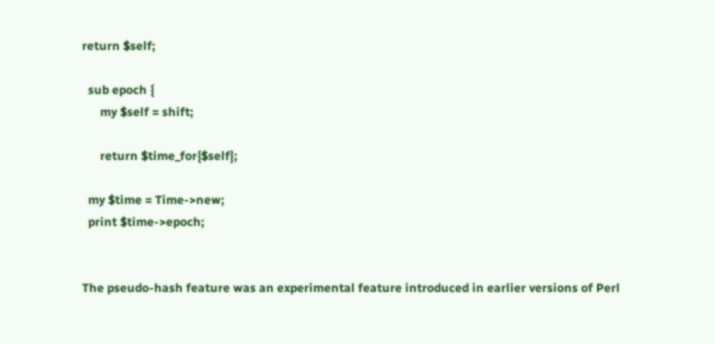return $self;

  sub epoch {
      my $self = shift;

      return $time_for{$self};

  my $time = Time->new;
  print $time->epoch;


The pseudo-hash feature was an experimental feature introduced in earlier versions of Perl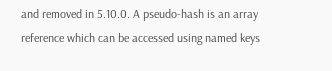and removed in 5.10.0. A pseudo-hash is an array reference which can be accessed using named keys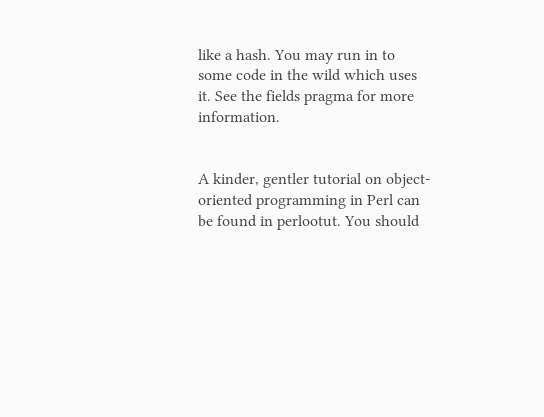like a hash. You may run in to some code in the wild which uses it. See the fields pragma for more information.


A kinder, gentler tutorial on object-oriented programming in Perl can be found in perlootut. You should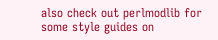also check out perlmodlib for some style guides on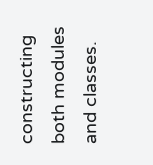constructing both modules and classes.